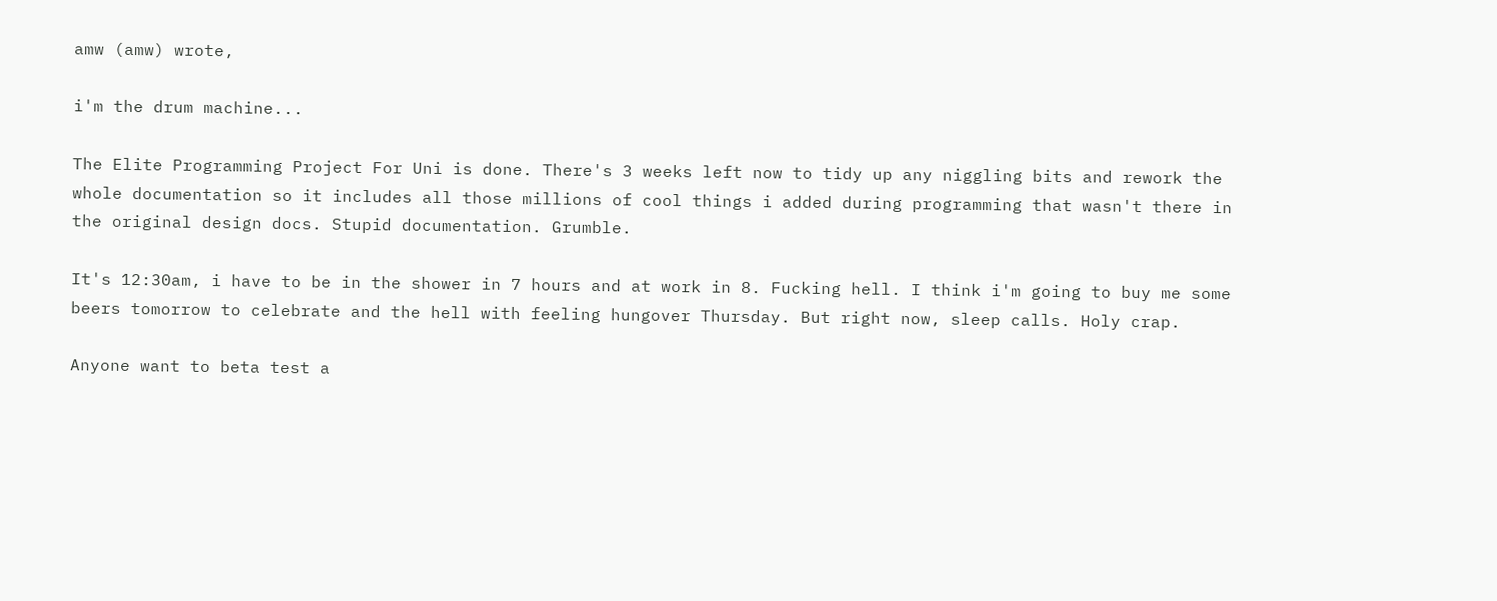amw (amw) wrote,

i'm the drum machine...

The Elite Programming Project For Uni is done. There's 3 weeks left now to tidy up any niggling bits and rework the whole documentation so it includes all those millions of cool things i added during programming that wasn't there in the original design docs. Stupid documentation. Grumble.

It's 12:30am, i have to be in the shower in 7 hours and at work in 8. Fucking hell. I think i'm going to buy me some beers tomorrow to celebrate and the hell with feeling hungover Thursday. But right now, sleep calls. Holy crap.

Anyone want to beta test a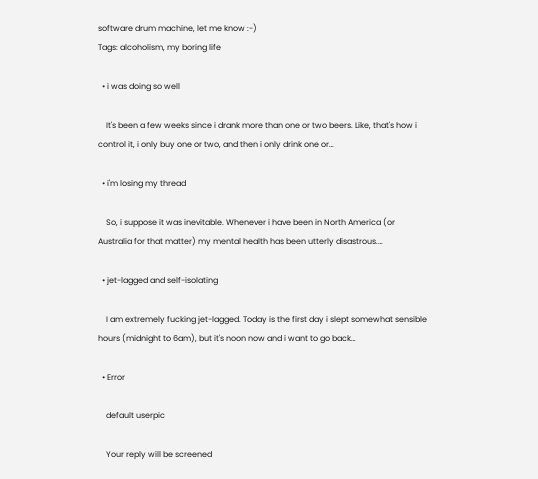software drum machine, let me know :-)
Tags: alcoholism, my boring life

  • i was doing so well

    It's been a few weeks since i drank more than one or two beers. Like, that's how i control it, i only buy one or two, and then i only drink one or…

  • i'm losing my thread

    So, i suppose it was inevitable. Whenever i have been in North America (or Australia for that matter) my mental health has been utterly disastrous.…

  • jet-lagged and self-isolating

    I am extremely fucking jet-lagged. Today is the first day i slept somewhat sensible hours (midnight to 6am), but it's noon now and i want to go back…

  • Error

    default userpic

    Your reply will be screened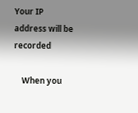Your IP address will be recorded

    When you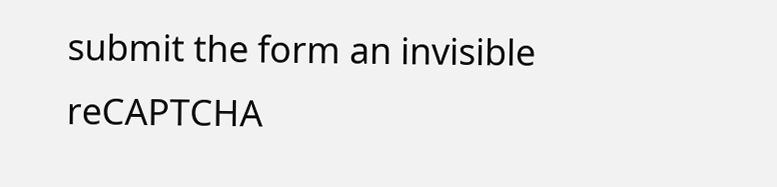submit the form an invisible reCAPTCHA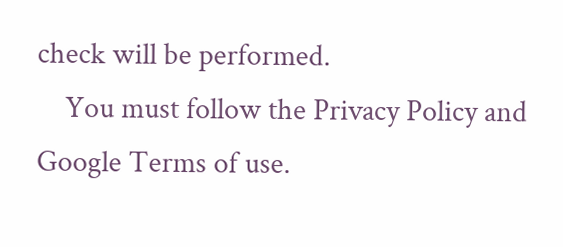check will be performed.
    You must follow the Privacy Policy and Google Terms of use.